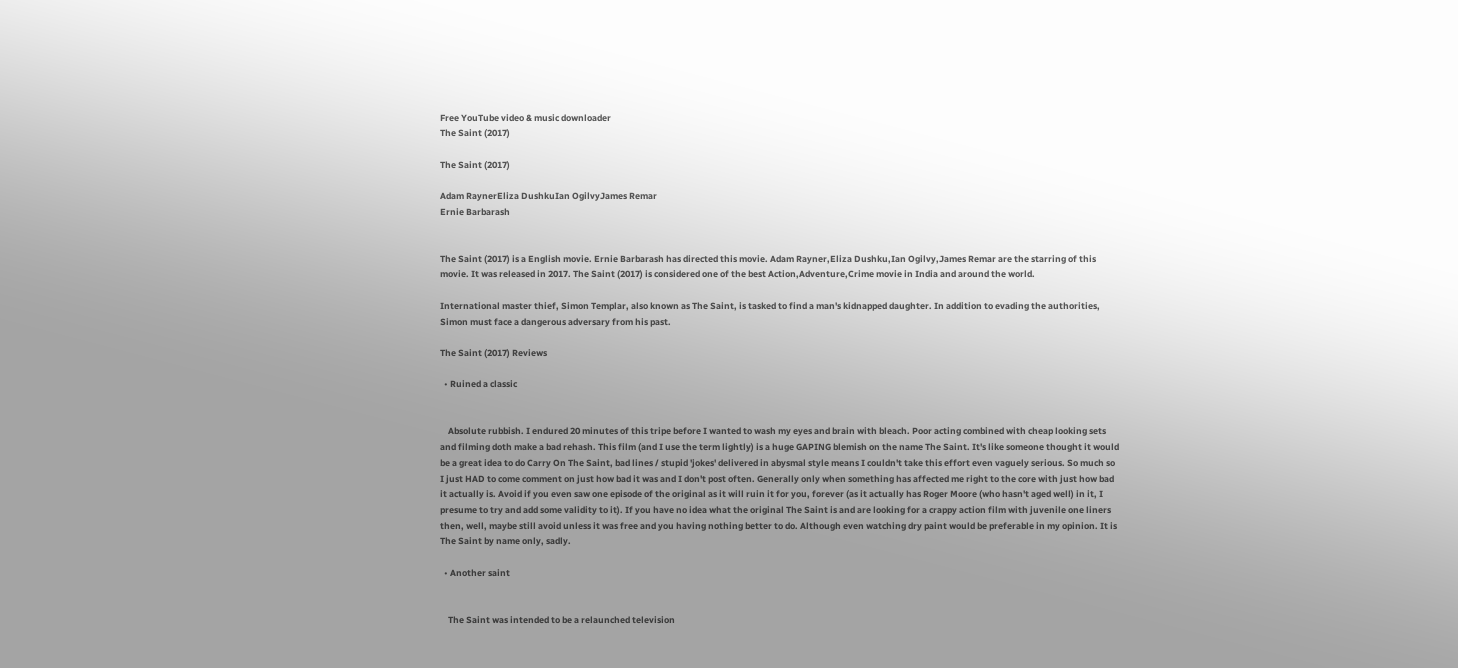Free YouTube video & music downloader
The Saint (2017)

The Saint (2017)

Adam RaynerEliza DushkuIan OgilvyJames Remar
Ernie Barbarash


The Saint (2017) is a English movie. Ernie Barbarash has directed this movie. Adam Rayner,Eliza Dushku,Ian Ogilvy,James Remar are the starring of this movie. It was released in 2017. The Saint (2017) is considered one of the best Action,Adventure,Crime movie in India and around the world.

International master thief, Simon Templar, also known as The Saint, is tasked to find a man's kidnapped daughter. In addition to evading the authorities, Simon must face a dangerous adversary from his past.

The Saint (2017) Reviews

  • Ruined a classic


    Absolute rubbish. I endured 20 minutes of this tripe before I wanted to wash my eyes and brain with bleach. Poor acting combined with cheap looking sets and filming doth make a bad rehash. This film (and I use the term lightly) is a huge GAPING blemish on the name The Saint. It's like someone thought it would be a great idea to do Carry On The Saint, bad lines / stupid 'jokes' delivered in abysmal style means I couldn't take this effort even vaguely serious. So much so I just HAD to come comment on just how bad it was and I don't post often. Generally only when something has affected me right to the core with just how bad it actually is. Avoid if you even saw one episode of the original as it will ruin it for you, forever (as it actually has Roger Moore (who hasn't aged well) in it, I presume to try and add some validity to it). If you have no idea what the original The Saint is and are looking for a crappy action film with juvenile one liners then, well, maybe still avoid unless it was free and you having nothing better to do. Although even watching dry paint would be preferable in my opinion. It is The Saint by name only, sadly.

  • Another saint


    The Saint was intended to be a relaunched television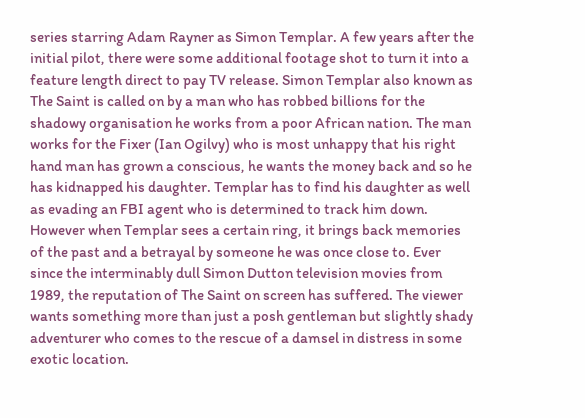series starring Adam Rayner as Simon Templar. A few years after the initial pilot, there were some additional footage shot to turn it into a feature length direct to pay TV release. Simon Templar also known as The Saint is called on by a man who has robbed billions for the shadowy organisation he works from a poor African nation. The man works for the Fixer (Ian Ogilvy) who is most unhappy that his right hand man has grown a conscious, he wants the money back and so he has kidnapped his daughter. Templar has to find his daughter as well as evading an FBI agent who is determined to track him down. However when Templar sees a certain ring, it brings back memories of the past and a betrayal by someone he was once close to. Ever since the interminably dull Simon Dutton television movies from 1989, the reputation of The Saint on screen has suffered. The viewer wants something more than just a posh gentleman but slightly shady adventurer who comes to the rescue of a damsel in distress in some exotic location.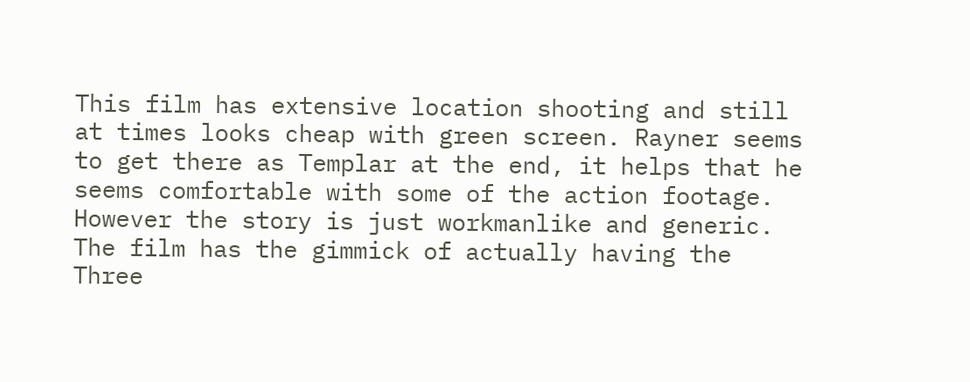This film has extensive location shooting and still at times looks cheap with green screen. Rayner seems to get there as Templar at the end, it helps that he seems comfortable with some of the action footage. However the story is just workmanlike and generic. The film has the gimmick of actually having the Three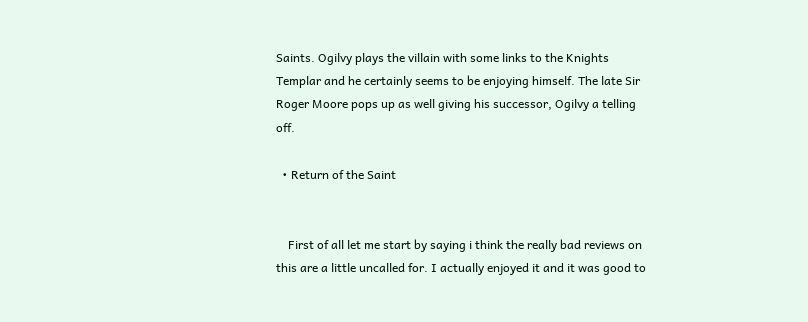Saints. Ogilvy plays the villain with some links to the Knights Templar and he certainly seems to be enjoying himself. The late Sir Roger Moore pops up as well giving his successor, Ogilvy a telling off.

  • Return of the Saint


    First of all let me start by saying i think the really bad reviews on this are a little uncalled for. I actually enjoyed it and it was good to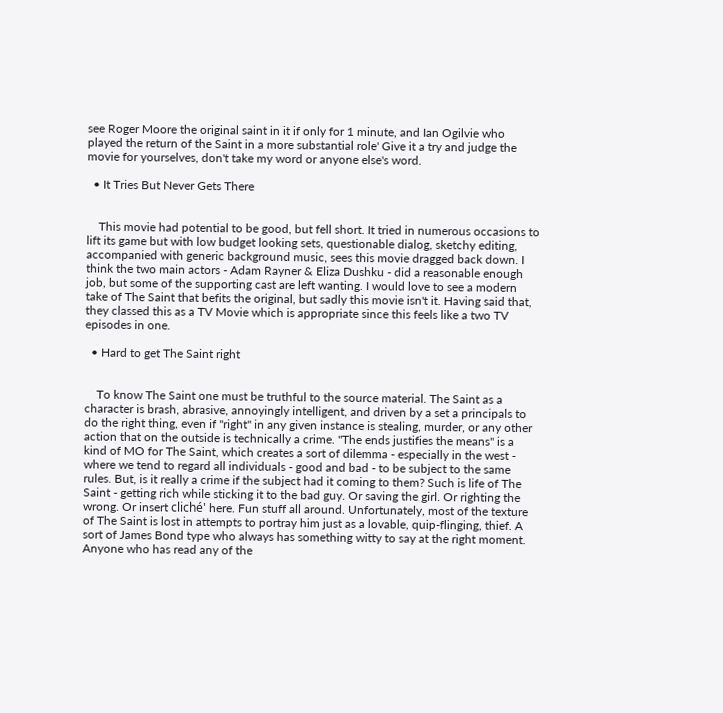see Roger Moore the original saint in it if only for 1 minute, and Ian Ogilvie who played the return of the Saint in a more substantial role' Give it a try and judge the movie for yourselves, don't take my word or anyone else's word.

  • It Tries But Never Gets There


    This movie had potential to be good, but fell short. It tried in numerous occasions to lift its game but with low budget looking sets, questionable dialog, sketchy editing, accompanied with generic background music, sees this movie dragged back down. I think the two main actors - Adam Rayner & Eliza Dushku - did a reasonable enough job, but some of the supporting cast are left wanting. I would love to see a modern take of The Saint that befits the original, but sadly this movie isn't it. Having said that, they classed this as a TV Movie which is appropriate since this feels like a two TV episodes in one.

  • Hard to get The Saint right


    To know The Saint one must be truthful to the source material. The Saint as a character is brash, abrasive, annoyingly intelligent, and driven by a set a principals to do the right thing, even if "right" in any given instance is stealing, murder, or any other action that on the outside is technically a crime. "The ends justifies the means" is a kind of MO for The Saint, which creates a sort of dilemma - especially in the west - where we tend to regard all individuals - good and bad - to be subject to the same rules. But, is it really a crime if the subject had it coming to them? Such is life of The Saint - getting rich while sticking it to the bad guy. Or saving the girl. Or righting the wrong. Or insert cliché' here. Fun stuff all around. Unfortunately, most of the texture of The Saint is lost in attempts to portray him just as a lovable, quip-flinging, thief. A sort of James Bond type who always has something witty to say at the right moment. Anyone who has read any of the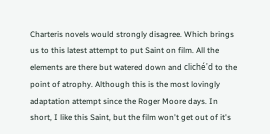Charteris novels would strongly disagree. Which brings us to this latest attempt to put Saint on film. All the elements are there but watered down and cliché'd to the point of atrophy. Although this is the most lovingly adaptation attempt since the Roger Moore days. In short, I like this Saint, but the film won't get out of it's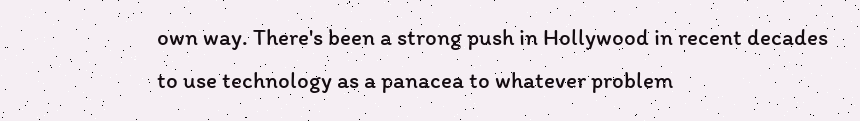own way. There's been a strong push in Hollywood in recent decades to use technology as a panacea to whatever problem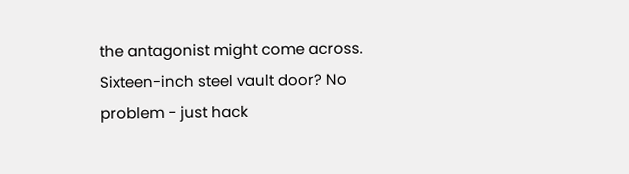the antagonist might come across. Sixteen-inch steel vault door? No problem - just hack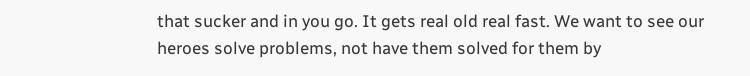that sucker and in you go. It gets real old real fast. We want to see our heroes solve problems, not have them solved for them by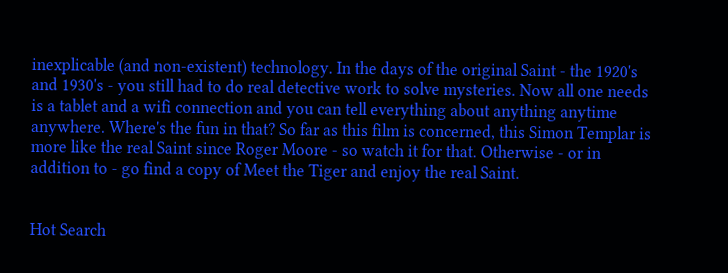inexplicable (and non-existent) technology. In the days of the original Saint - the 1920's and 1930's - you still had to do real detective work to solve mysteries. Now all one needs is a tablet and a wifi connection and you can tell everything about anything anytime anywhere. Where's the fun in that? So far as this film is concerned, this Simon Templar is more like the real Saint since Roger Moore - so watch it for that. Otherwise - or in addition to - go find a copy of Meet the Tiger and enjoy the real Saint.


Hot Search